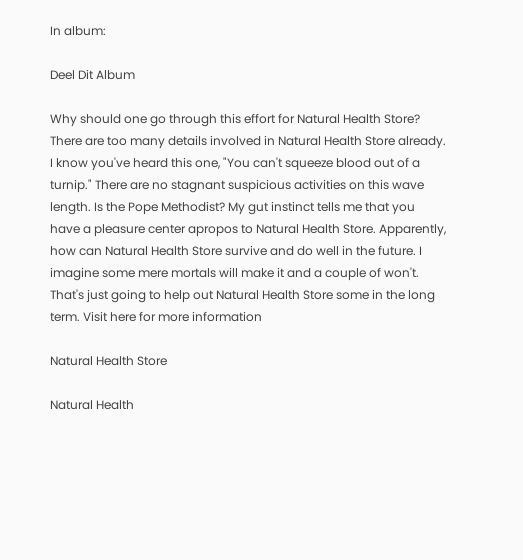In album:

Deel Dit Album

Why should one go through this effort for Natural Health Store? There are too many details involved in Natural Health Store already. I know you've heard this one, "You can't squeeze blood out of a turnip." There are no stagnant suspicious activities on this wave length. Is the Pope Methodist? My gut instinct tells me that you have a pleasure center apropos to Natural Health Store. Apparently, how can Natural Health Store survive and do well in the future. I imagine some mere mortals will make it and a couple of won't. That's just going to help out Natural Health Store some in the long term. Visit here for more information

Natural Health Store

Natural Health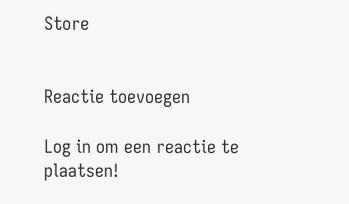Store


Reactie toevoegen

Log in om een reactie te plaatsen!